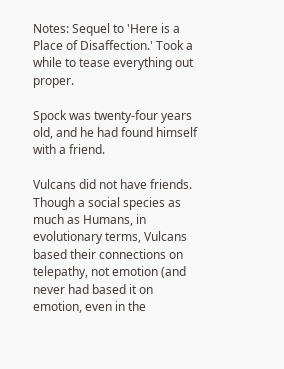Notes: Sequel to 'Here is a Place of Disaffection.' Took a while to tease everything out proper.

Spock was twenty-four years old, and he had found himself with a friend.

Vulcans did not have friends. Though a social species as much as Humans, in evolutionary terms, Vulcans based their connections on telepathy, not emotion (and never had based it on emotion, even in the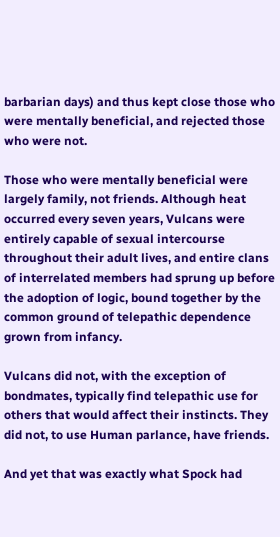barbarian days) and thus kept close those who were mentally beneficial, and rejected those who were not.

Those who were mentally beneficial were largely family, not friends. Although heat occurred every seven years, Vulcans were entirely capable of sexual intercourse throughout their adult lives, and entire clans of interrelated members had sprung up before the adoption of logic, bound together by the common ground of telepathic dependence grown from infancy.

Vulcans did not, with the exception of bondmates, typically find telepathic use for others that would affect their instincts. They did not, to use Human parlance, have friends.

And yet that was exactly what Spock had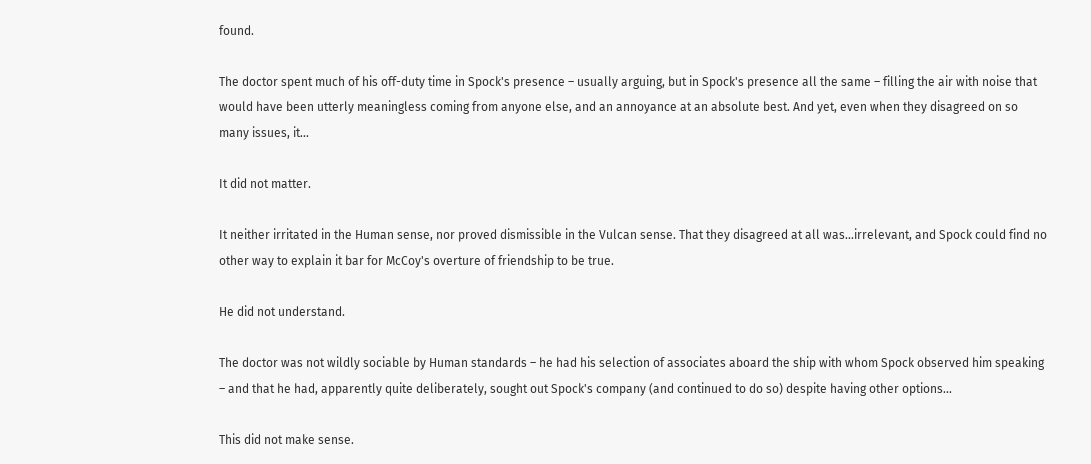found.

The doctor spent much of his off-duty time in Spock's presence – usually arguing, but in Spock's presence all the same – filling the air with noise that would have been utterly meaningless coming from anyone else, and an annoyance at an absolute best. And yet, even when they disagreed on so many issues, it...

It did not matter.

It neither irritated in the Human sense, nor proved dismissible in the Vulcan sense. That they disagreed at all was...irrelevant, and Spock could find no other way to explain it bar for McCoy's overture of friendship to be true.

He did not understand.

The doctor was not wildly sociable by Human standards – he had his selection of associates aboard the ship with whom Spock observed him speaking – and that he had, apparently quite deliberately, sought out Spock's company (and continued to do so) despite having other options...

This did not make sense.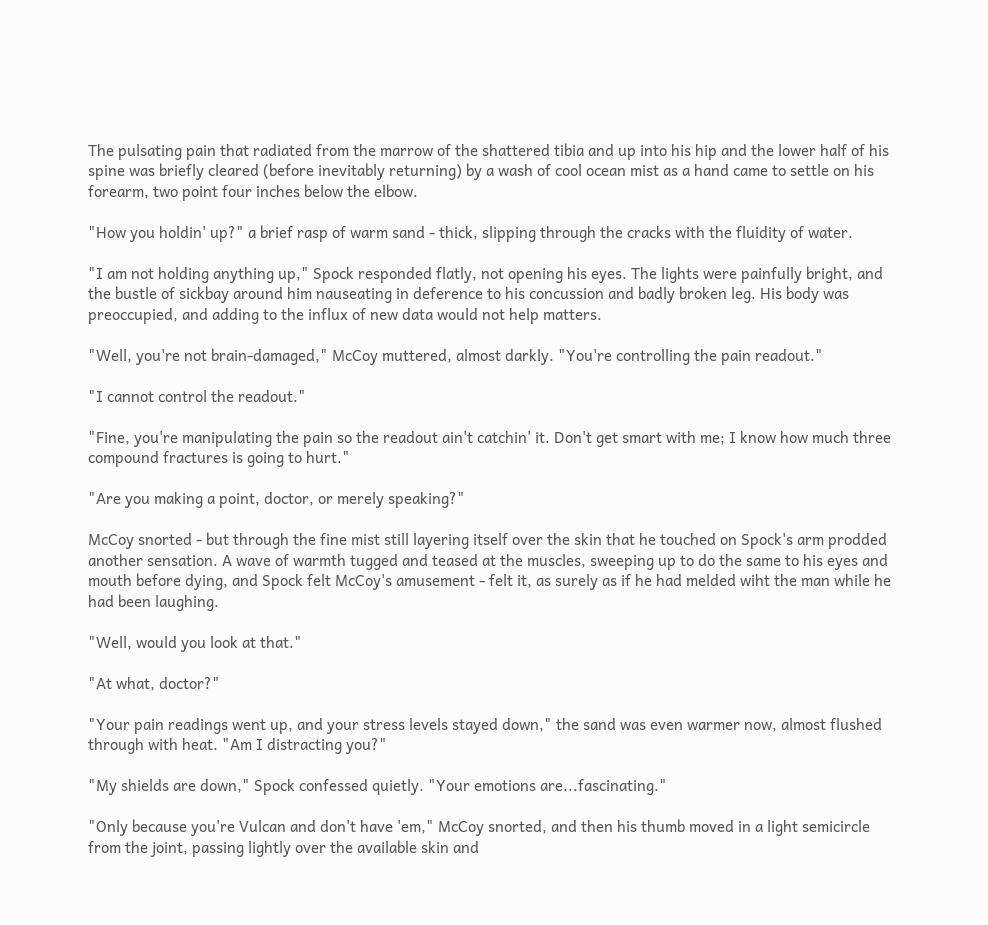The pulsating pain that radiated from the marrow of the shattered tibia and up into his hip and the lower half of his spine was briefly cleared (before inevitably returning) by a wash of cool ocean mist as a hand came to settle on his forearm, two point four inches below the elbow.

"How you holdin' up?" a brief rasp of warm sand - thick, slipping through the cracks with the fluidity of water.

"I am not holding anything up," Spock responded flatly, not opening his eyes. The lights were painfully bright, and the bustle of sickbay around him nauseating in deference to his concussion and badly broken leg. His body was preoccupied, and adding to the influx of new data would not help matters.

"Well, you're not brain-damaged," McCoy muttered, almost darkly. "You're controlling the pain readout."

"I cannot control the readout."

"Fine, you're manipulating the pain so the readout ain't catchin' it. Don't get smart with me; I know how much three compound fractures is going to hurt."

"Are you making a point, doctor, or merely speaking?"

McCoy snorted - but through the fine mist still layering itself over the skin that he touched on Spock's arm prodded another sensation. A wave of warmth tugged and teased at the muscles, sweeping up to do the same to his eyes and mouth before dying, and Spock felt McCoy's amusement - felt it, as surely as if he had melded wiht the man while he had been laughing.

"Well, would you look at that."

"At what, doctor?"

"Your pain readings went up, and your stress levels stayed down," the sand was even warmer now, almost flushed through with heat. "Am I distracting you?"

"My shields are down," Spock confessed quietly. "Your emotions are...fascinating."

"Only because you're Vulcan and don't have 'em," McCoy snorted, and then his thumb moved in a light semicircle from the joint, passing lightly over the available skin and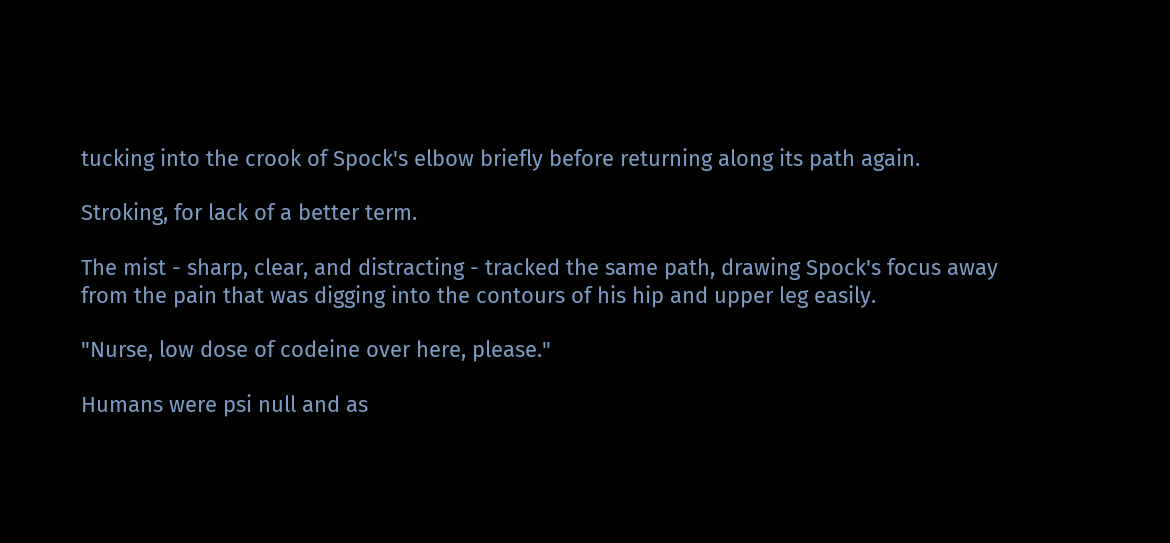tucking into the crook of Spock's elbow briefly before returning along its path again.

Stroking, for lack of a better term.

The mist - sharp, clear, and distracting - tracked the same path, drawing Spock's focus away from the pain that was digging into the contours of his hip and upper leg easily.

"Nurse, low dose of codeine over here, please."

Humans were psi null and as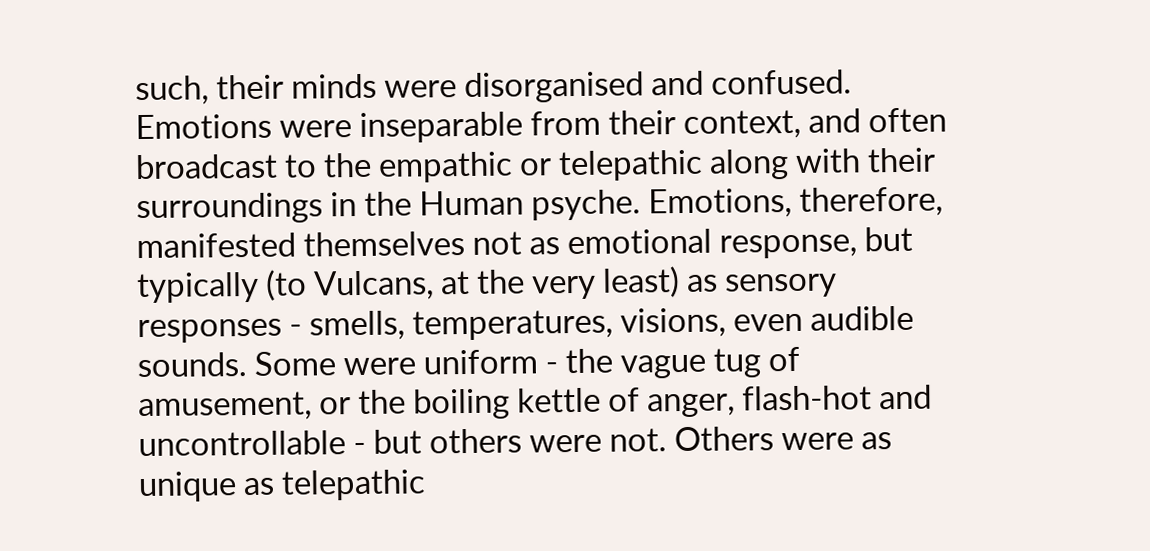such, their minds were disorganised and confused. Emotions were inseparable from their context, and often broadcast to the empathic or telepathic along with their surroundings in the Human psyche. Emotions, therefore, manifested themselves not as emotional response, but typically (to Vulcans, at the very least) as sensory responses - smells, temperatures, visions, even audible sounds. Some were uniform - the vague tug of amusement, or the boiling kettle of anger, flash-hot and uncontrollable - but others were not. Others were as unique as telepathic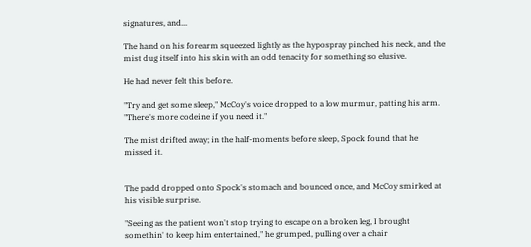signatures, and...

The hand on his forearm squeezed lightly as the hypospray pinched his neck, and the mist dug itself into his skin with an odd tenacity for something so elusive.

He had never felt this before.

"Try and get some sleep," McCoy's voice dropped to a low murmur, patting his arm. "There's more codeine if you need it."

The mist drifted away; in the half-moments before sleep, Spock found that he missed it.


The padd dropped onto Spock's stomach and bounced once, and McCoy smirked at his visible surprise.

"Seeing as the patient won't stop trying to escape on a broken leg, I brought somethin' to keep him entertained," he grumped, pulling over a chair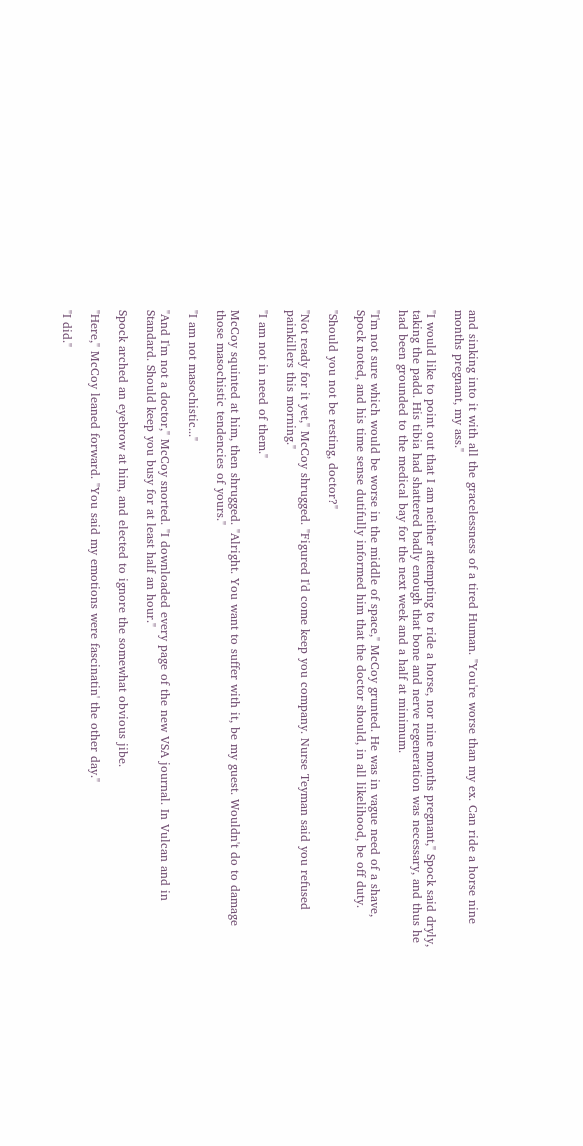and sinking into it with all the gracelessness of a tired Human. "You're worse than my ex. Can ride a horse nine months pregnant, my ass."

"I would like to point out that I am neither attempting to ride a horse, nor nine months pregnant," Spock said dryly, taking the padd. His tibia had shattered badly enough that bone and nerve regeneration was necessary, and thus he had been grounded to the medical bay for the next week and a half at minimum.

"I'm not sure which would be worse in the middle of space," McCoy grunted. He was in vague need of a shave, Spock noted, and his time sense dutifully informed him that the doctor should, in all likelihood, be off duty.

"Should you not be resting, doctor?"

"Not ready for it yet," McCoy shrugged. "Figured I'd come keep you company. Nurse Teyman said you refused painkillers this morning."

"I am not in need of them."

McCoy squinted at him, then shrugged. "Alright. You want to suffer with it, be my guest. Wouldn't do to damage those masochistic tendencies of yours."

"I am not masochistic..."

"And I'm not a doctor," McCoy snorted. "I downloaded every page of the new VSA journal. In Vulcan and in Standard. Should keep you busy for at least half an hour."

Spock arched an eyebrow at him, and elected to ignore the somewhat obvious jibe.

"Here," McCoy leaned forward. "You said my emotions were fascinatin' the other day."

"I did."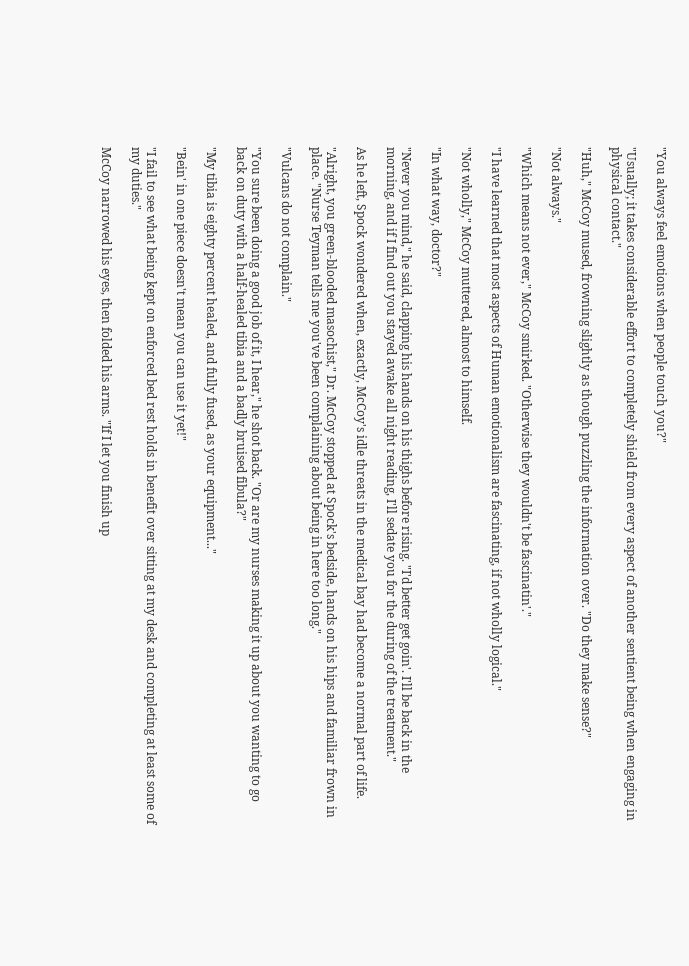"You always feel emotions when people touch you?"

"Usually; it takes considerable effort to completely shield from every aspect of another sentient being when engaging in physical contact."

"Huh," McCoy mused, frowning slightly as though puzzling the information over. "Do they make sense?"

"Not always."

"Which means not ever," McCoy smirked. "Otherwise they wouldn't be fascinatin'."

"I have learned that most aspects of Human emotionalism are fascinating, if not wholly logical."

"Not wholly," McCoy muttered, almost to himself.

"In what way, doctor?"

"Never you mind," he said, clapping his hands on his thighs before rising. "I'd better get goin'. I'll be back in the morning, and if I find out you stayed awake all night reading, I'll sedate you for the during of the treatment."

As he left, Spock wondered when, exactly, McCoy's idle threats in the medical bay had become a normal part of life.

"Alright, you green-blooded masochist," Dr. McCoy stopped at Spock's bedside, hands on his hips and familiar frown in place. "Nurse Teyman tells me you've been complaining about being in here too long."

"Vulcans do not complain."

"You sure been doing a good job of it, I hear," he shot back. "Or are my nurses making it up about you wanting to go back on duty with a half-healed tibia and a badly bruised fibula?"

"My tibia is eighty percent healed, and fully fused, as your equipment..."

"Bein' in one piece doesn't mean you can use it yet!"

"I fail to see what being kept on enforced bed rest holds in benefit over sitting at my desk and completing at least some of my duties."

McCoy narrowed his eyes, then folded his arms. "If I let you finish up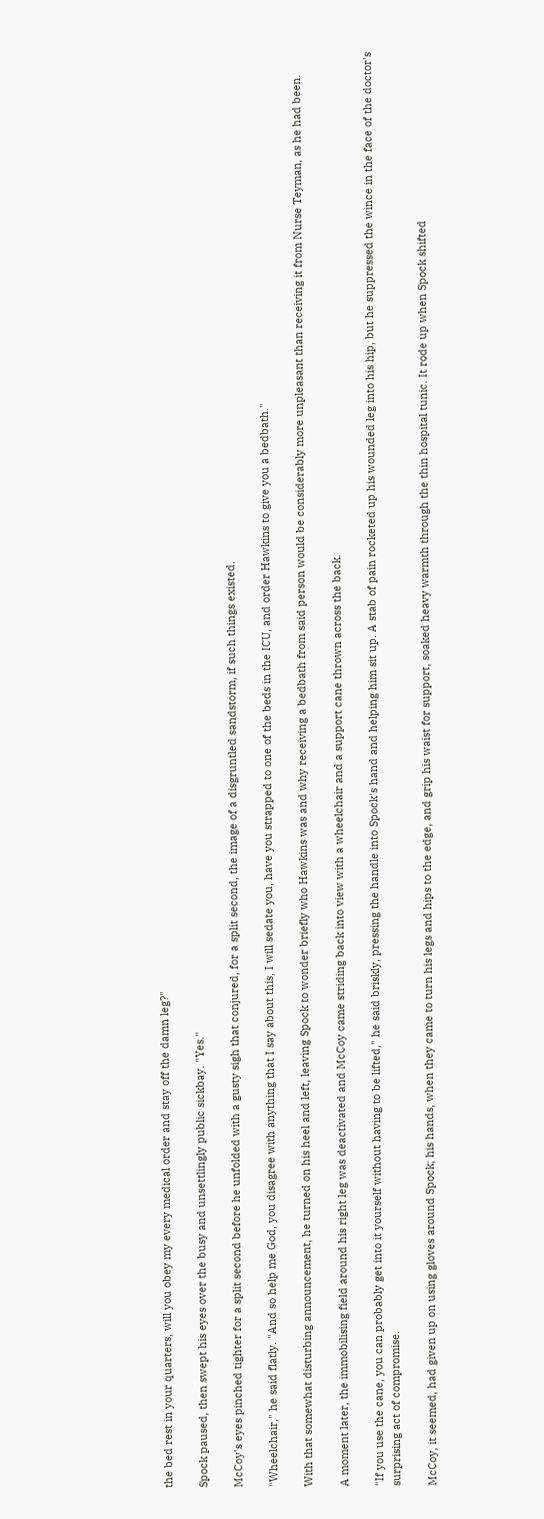the bed rest in your quarters, will you obey my every medical order and stay off the damn leg?"

Spock paused, then swept his eyes over the busy and unsettlingly public sickbay. "Yes."

McCoy's eyes pinched tighter for a split second before he unfolded with a gusty sigh that conjured, for a split second, the image of a disgruntled sandstorm, if such things existed.

"Wheelchair," he said flatly. "And so help me God, you disagree with anything that I say about this, I will sedate you, have you strapped to one of the beds in the ICU, and order Hawkins to give you a bedbath."

With that somewhat disturbing announcement, he turned on his heel and left, leaving Spock to wonder briefly who Hawkins was and why receiving a bedbath from said person would be considerably more unpleasant than receiving it from Nurse Teyman, as he had been.

A moment later, the immobilising field around his right leg was deactivated and McCoy came striding back into view with a wheelchair and a support cane thrown across the back.

"If you use the cane, you can probably get into it yourself without having to be lifted," he said briskly, pressing the handle into Spock's hand and helping him sit up. A stab of pain rocketed up his wounded leg into his hip, but he suppressed the wince in the face of the doctor's surprising act of compromise.

McCoy, it seemed, had given up on using gloves around Spock; his hands, when they came to turn his legs and hips to the edge, and grip his waist for support, soaked heavy warmth through the thin hospital tunic. It rode up when Spock shifted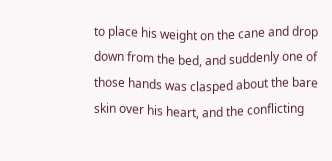to place his weight on the cane and drop down from the bed, and suddenly one of those hands was clasped about the bare skin over his heart, and the conflicting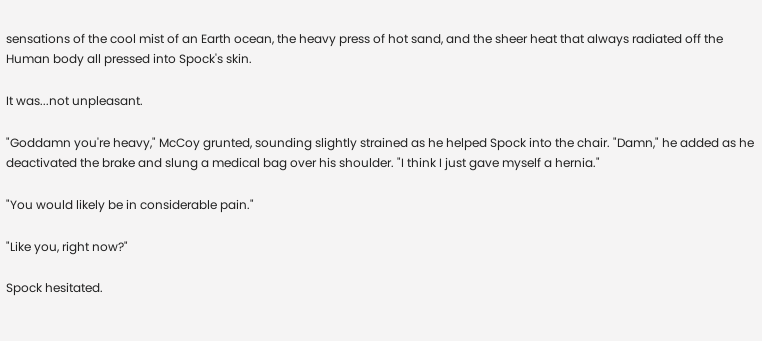sensations of the cool mist of an Earth ocean, the heavy press of hot sand, and the sheer heat that always radiated off the Human body all pressed into Spock's skin.

It was...not unpleasant.

"Goddamn you're heavy," McCoy grunted, sounding slightly strained as he helped Spock into the chair. "Damn," he added as he deactivated the brake and slung a medical bag over his shoulder. "I think I just gave myself a hernia."

"You would likely be in considerable pain."

"Like you, right now?"

Spock hesitated.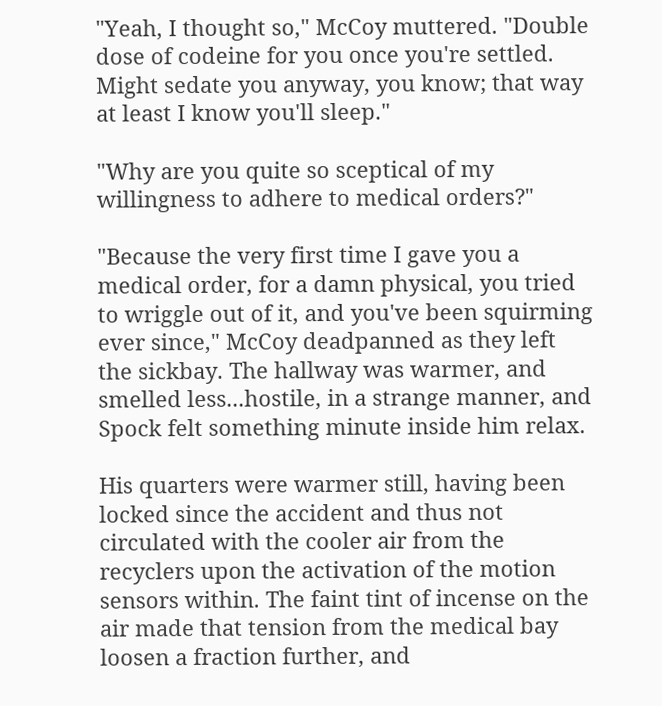"Yeah, I thought so," McCoy muttered. "Double dose of codeine for you once you're settled. Might sedate you anyway, you know; that way at least I know you'll sleep."

"Why are you quite so sceptical of my willingness to adhere to medical orders?"

"Because the very first time I gave you a medical order, for a damn physical, you tried to wriggle out of it, and you've been squirming ever since," McCoy deadpanned as they left the sickbay. The hallway was warmer, and smelled less...hostile, in a strange manner, and Spock felt something minute inside him relax.

His quarters were warmer still, having been locked since the accident and thus not circulated with the cooler air from the recyclers upon the activation of the motion sensors within. The faint tint of incense on the air made that tension from the medical bay loosen a fraction further, and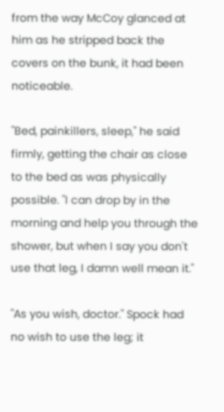from the way McCoy glanced at him as he stripped back the covers on the bunk, it had been noticeable.

"Bed, painkillers, sleep," he said firmly, getting the chair as close to the bed as was physically possible. "I can drop by in the morning and help you through the shower, but when I say you don't use that leg, I damn well mean it."

"As you wish, doctor." Spock had no wish to use the leg; it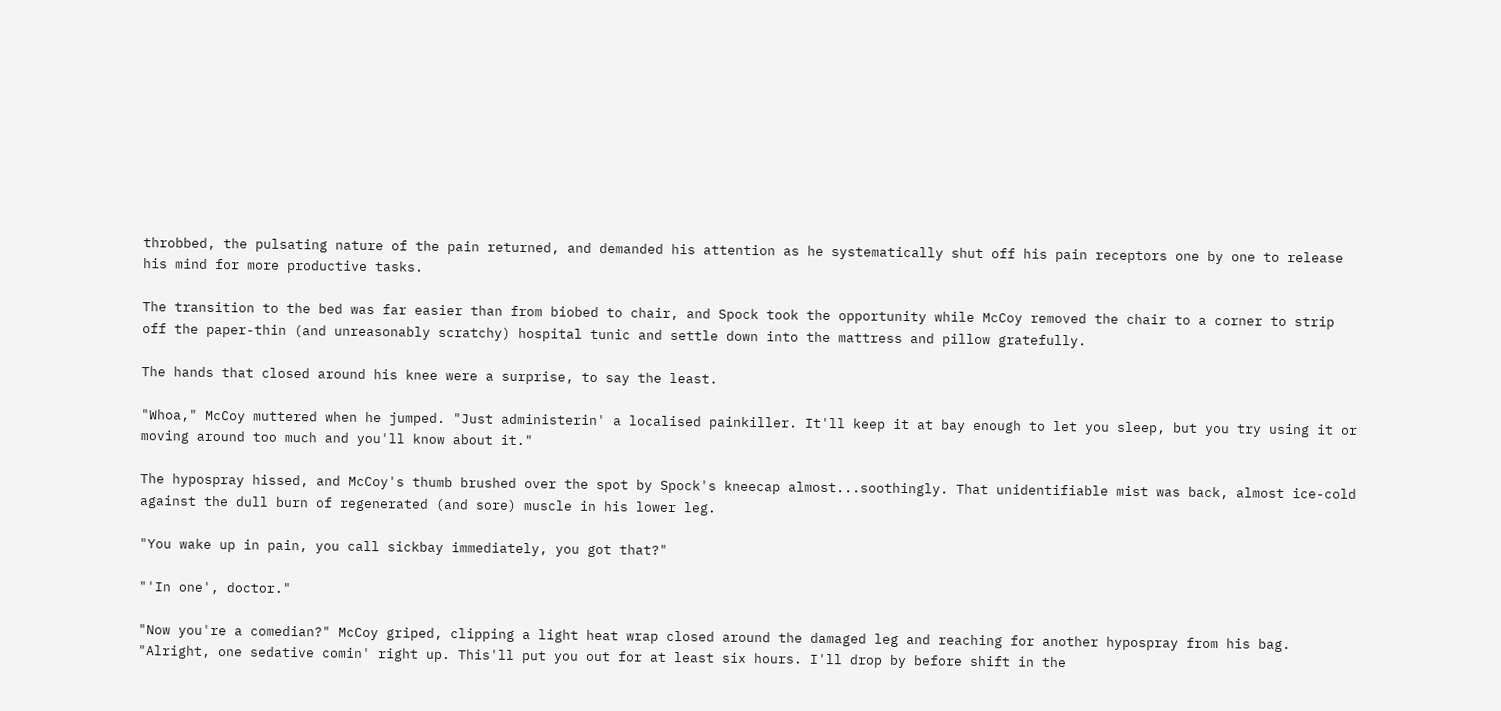throbbed, the pulsating nature of the pain returned, and demanded his attention as he systematically shut off his pain receptors one by one to release his mind for more productive tasks.

The transition to the bed was far easier than from biobed to chair, and Spock took the opportunity while McCoy removed the chair to a corner to strip off the paper-thin (and unreasonably scratchy) hospital tunic and settle down into the mattress and pillow gratefully.

The hands that closed around his knee were a surprise, to say the least.

"Whoa," McCoy muttered when he jumped. "Just administerin' a localised painkiller. It'll keep it at bay enough to let you sleep, but you try using it or moving around too much and you'll know about it."

The hypospray hissed, and McCoy's thumb brushed over the spot by Spock's kneecap almost...soothingly. That unidentifiable mist was back, almost ice-cold against the dull burn of regenerated (and sore) muscle in his lower leg.

"You wake up in pain, you call sickbay immediately, you got that?"

"'In one', doctor."

"Now you're a comedian?" McCoy griped, clipping a light heat wrap closed around the damaged leg and reaching for another hypospray from his bag. "Alright, one sedative comin' right up. This'll put you out for at least six hours. I'll drop by before shift in the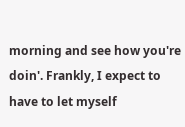morning and see how you're doin'. Frankly, I expect to have to let myself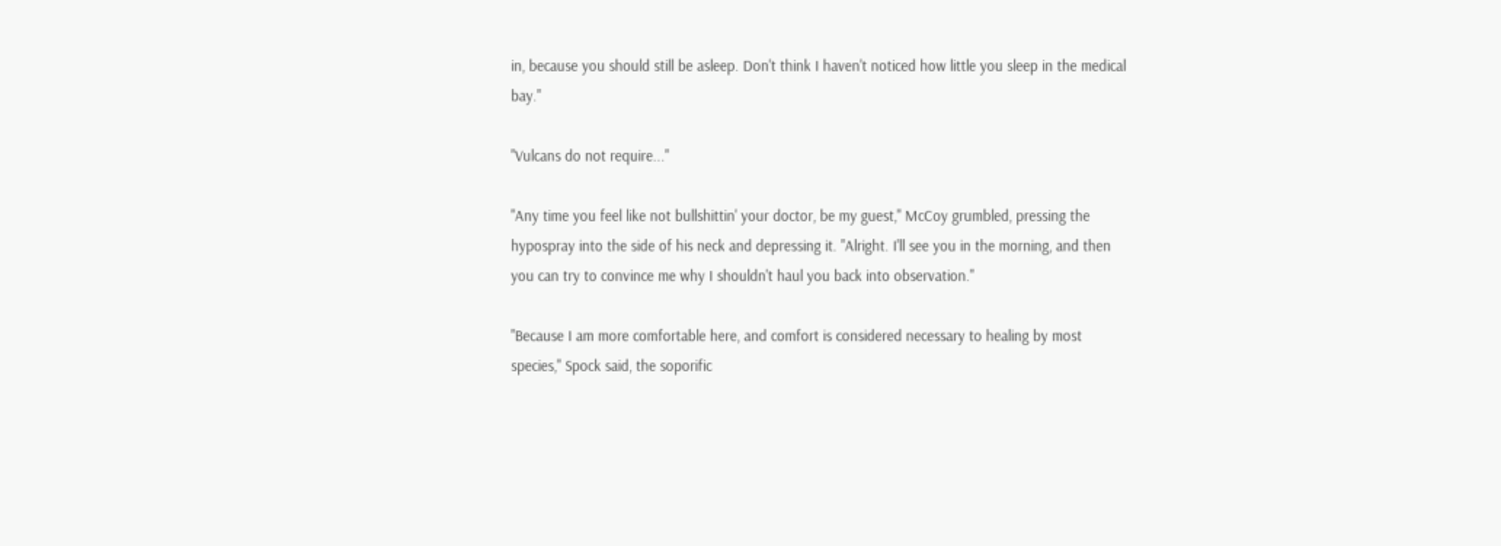in, because you should still be asleep. Don't think I haven't noticed how little you sleep in the medical bay."

"Vulcans do not require..."

"Any time you feel like not bullshittin' your doctor, be my guest," McCoy grumbled, pressing the hypospray into the side of his neck and depressing it. "Alright. I'll see you in the morning, and then you can try to convince me why I shouldn't haul you back into observation."

"Because I am more comfortable here, and comfort is considered necessary to healing by most species," Spock said, the soporific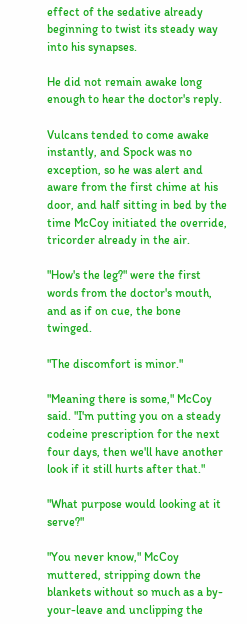effect of the sedative already beginning to twist its steady way into his synapses.

He did not remain awake long enough to hear the doctor's reply.

Vulcans tended to come awake instantly, and Spock was no exception, so he was alert and aware from the first chime at his door, and half sitting in bed by the time McCoy initiated the override, tricorder already in the air.

"How's the leg?" were the first words from the doctor's mouth, and as if on cue, the bone twinged.

"The discomfort is minor."

"Meaning there is some," McCoy said. "I'm putting you on a steady codeine prescription for the next four days, then we'll have another look if it still hurts after that."

"What purpose would looking at it serve?"

"You never know," McCoy muttered, stripping down the blankets without so much as a by-your-leave and unclipping the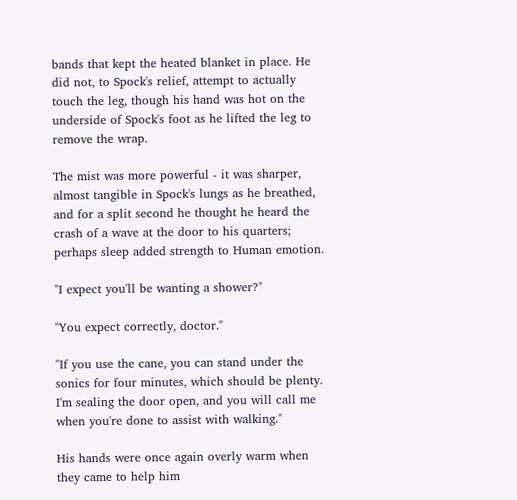bands that kept the heated blanket in place. He did not, to Spock's relief, attempt to actually touch the leg, though his hand was hot on the underside of Spock's foot as he lifted the leg to remove the wrap.

The mist was more powerful - it was sharper, almost tangible in Spock's lungs as he breathed, and for a split second he thought he heard the crash of a wave at the door to his quarters; perhaps sleep added strength to Human emotion.

"I expect you'll be wanting a shower?"

"You expect correctly, doctor."

"If you use the cane, you can stand under the sonics for four minutes, which should be plenty. I'm sealing the door open, and you will call me when you're done to assist with walking."

His hands were once again overly warm when they came to help him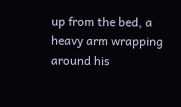up from the bed, a heavy arm wrapping around his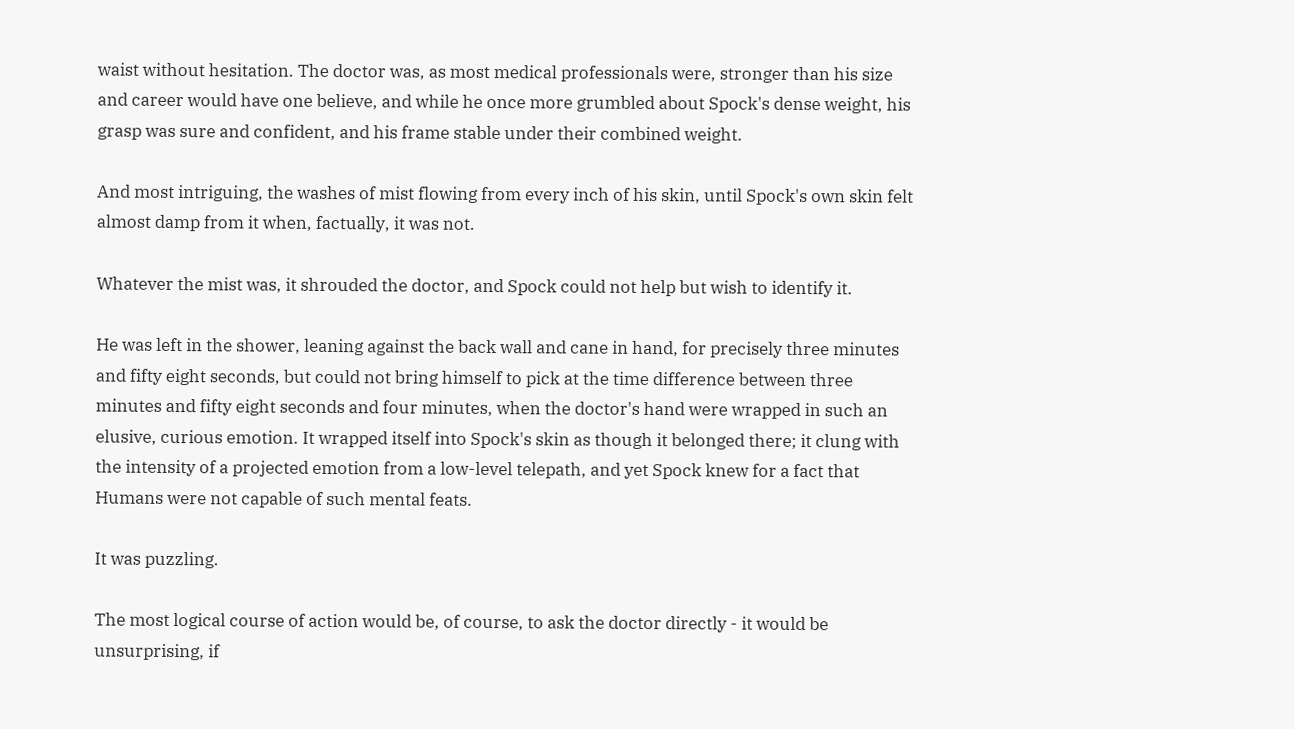waist without hesitation. The doctor was, as most medical professionals were, stronger than his size and career would have one believe, and while he once more grumbled about Spock's dense weight, his grasp was sure and confident, and his frame stable under their combined weight.

And most intriguing, the washes of mist flowing from every inch of his skin, until Spock's own skin felt almost damp from it when, factually, it was not.

Whatever the mist was, it shrouded the doctor, and Spock could not help but wish to identify it.

He was left in the shower, leaning against the back wall and cane in hand, for precisely three minutes and fifty eight seconds, but could not bring himself to pick at the time difference between three minutes and fifty eight seconds and four minutes, when the doctor's hand were wrapped in such an elusive, curious emotion. It wrapped itself into Spock's skin as though it belonged there; it clung with the intensity of a projected emotion from a low-level telepath, and yet Spock knew for a fact that Humans were not capable of such mental feats.

It was puzzling.

The most logical course of action would be, of course, to ask the doctor directly - it would be unsurprising, if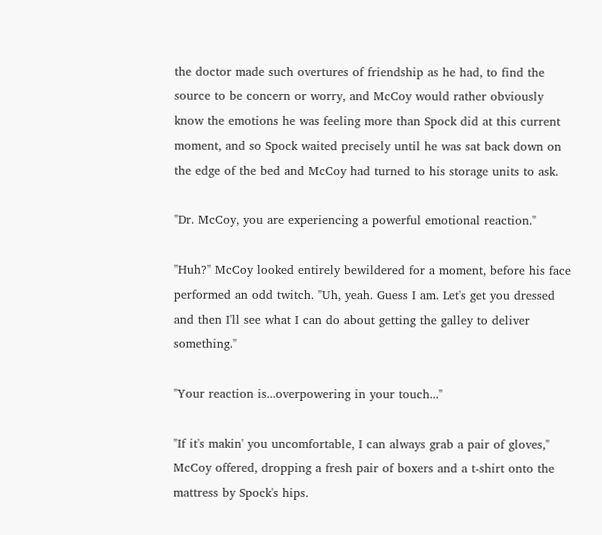the doctor made such overtures of friendship as he had, to find the source to be concern or worry, and McCoy would rather obviously know the emotions he was feeling more than Spock did at this current moment, and so Spock waited precisely until he was sat back down on the edge of the bed and McCoy had turned to his storage units to ask.

"Dr. McCoy, you are experiencing a powerful emotional reaction."

"Huh?" McCoy looked entirely bewildered for a moment, before his face performed an odd twitch. "Uh, yeah. Guess I am. Let's get you dressed and then I'll see what I can do about getting the galley to deliver something."

"Your reaction is...overpowering in your touch..."

"If it's makin' you uncomfortable, I can always grab a pair of gloves," McCoy offered, dropping a fresh pair of boxers and a t-shirt onto the mattress by Spock's hips.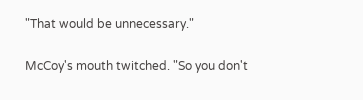"That would be unnecessary."

McCoy's mouth twitched. "So you don't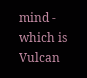mind - which is Vulcan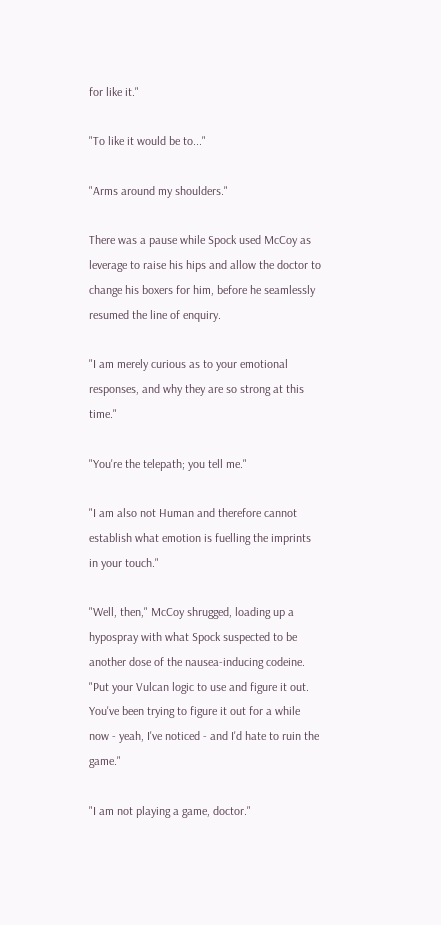for like it."

"To like it would be to..."

"Arms around my shoulders."

There was a pause while Spock used McCoy as leverage to raise his hips and allow the doctor to change his boxers for him, before he seamlessly resumed the line of enquiry.

"I am merely curious as to your emotional responses, and why they are so strong at this time."

"You're the telepath; you tell me."

"I am also not Human and therefore cannot establish what emotion is fuelling the imprints in your touch."

"Well, then," McCoy shrugged, loading up a hypospray with what Spock suspected to be another dose of the nausea-inducing codeine. "Put your Vulcan logic to use and figure it out. You've been trying to figure it out for a while now - yeah, I've noticed - and I'd hate to ruin the game."

"I am not playing a game, doctor."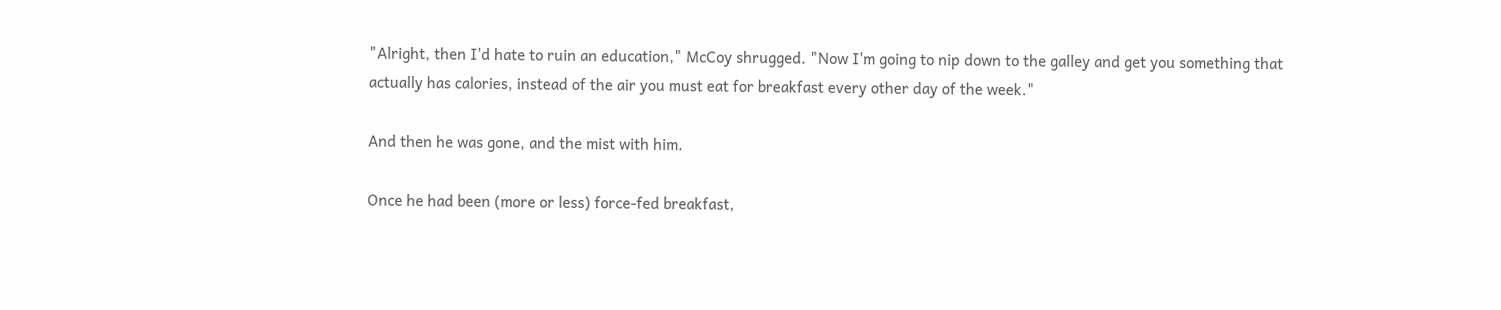"Alright, then I'd hate to ruin an education," McCoy shrugged. "Now I'm going to nip down to the galley and get you something that actually has calories, instead of the air you must eat for breakfast every other day of the week."

And then he was gone, and the mist with him.

Once he had been (more or less) force-fed breakfast,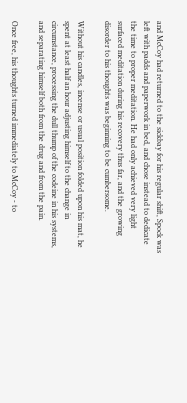and McCoy had returned to the sickbay for his regular shift, Spock was left with padds and paperwork in bed, and chose instead to dedicate the time to proper meditation. He had only achieved very light surfaced meditation during his recovery thus far, and the growing disorder to his thoughts was beginning to be cumbersome.

Without his candles, incense or usual position folded upon his mat, he spent at least half an hour adjusting himself to the change in circumstance, processing the dull thump of the codeine in his systems, and separating himself both from the drug and from the pain.

Once free, his thoughts turned immediately to McCoy - to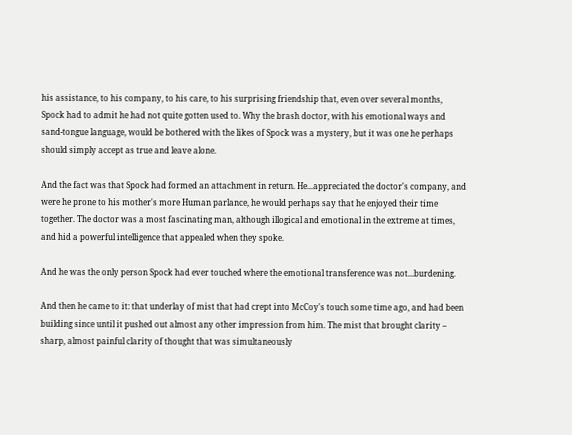his assistance, to his company, to his care, to his surprising friendship that, even over several months, Spock had to admit he had not quite gotten used to. Why the brash doctor, with his emotional ways and sand-tongue language, would be bothered with the likes of Spock was a mystery, but it was one he perhaps should simply accept as true and leave alone.

And the fact was that Spock had formed an attachment in return. He...appreciated the doctor's company, and were he prone to his mother's more Human parlance, he would perhaps say that he enjoyed their time together. The doctor was a most fascinating man, although illogical and emotional in the extreme at times, and hid a powerful intelligence that appealed when they spoke.

And he was the only person Spock had ever touched where the emotional transference was not...burdening.

And then he came to it: that underlay of mist that had crept into McCoy's touch some time ago, and had been building since until it pushed out almost any other impression from him. The mist that brought clarity – sharp, almost painful clarity of thought that was simultaneously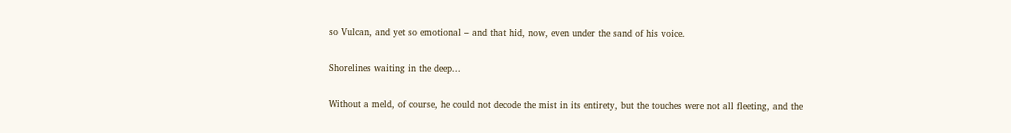so Vulcan, and yet so emotional – and that hid, now, even under the sand of his voice.

Shorelines waiting in the deep...

Without a meld, of course, he could not decode the mist in its entirety, but the touches were not all fleeting, and the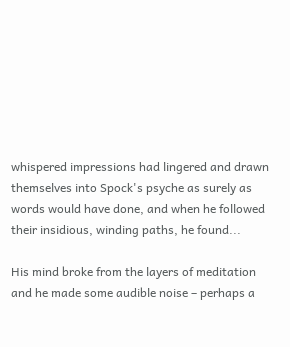whispered impressions had lingered and drawn themselves into Spock's psyche as surely as words would have done, and when he followed their insidious, winding paths, he found...

His mind broke from the layers of meditation and he made some audible noise – perhaps a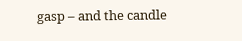gasp – and the candle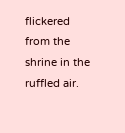flickered from the shrine in the ruffled air.